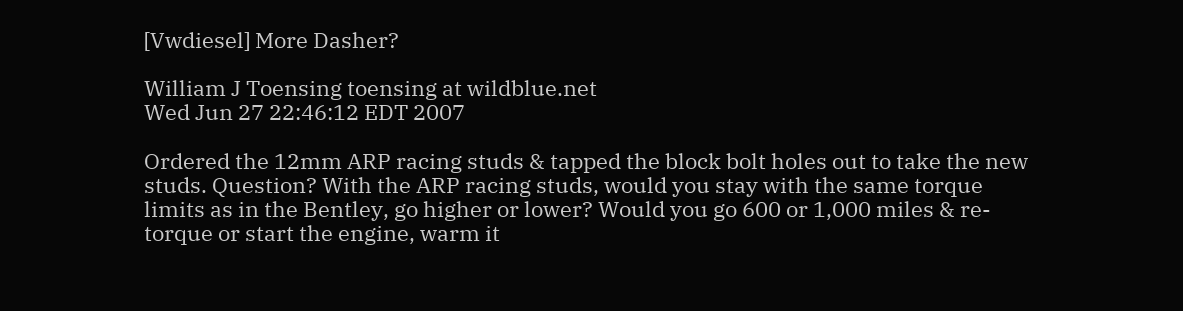[Vwdiesel] More Dasher?

William J Toensing toensing at wildblue.net
Wed Jun 27 22:46:12 EDT 2007

Ordered the 12mm ARP racing studs & tapped the block bolt holes out to take the new studs. Question? With the ARP racing studs, would you stay with the same torque limits as in the Bentley, go higher or lower? Would you go 600 or 1,000 miles & re-torque or start the engine, warm it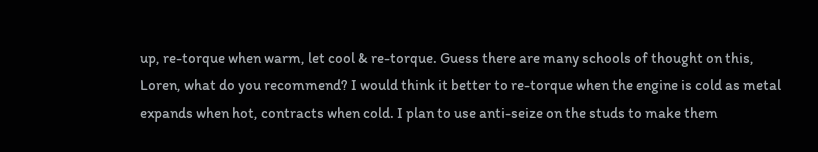up, re-torque when warm, let cool & re-torque. Guess there are many schools of thought on this, Loren, what do you recommend? I would think it better to re-torque when the engine is cold as metal expands when hot, contracts when cold. I plan to use anti-seize on the studs to make them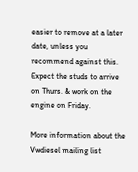easier to remove at a later date, unless you recommend against this. Expect the studs to arrive on Thurs. & work on the engine on Friday.

More information about the Vwdiesel mailing list